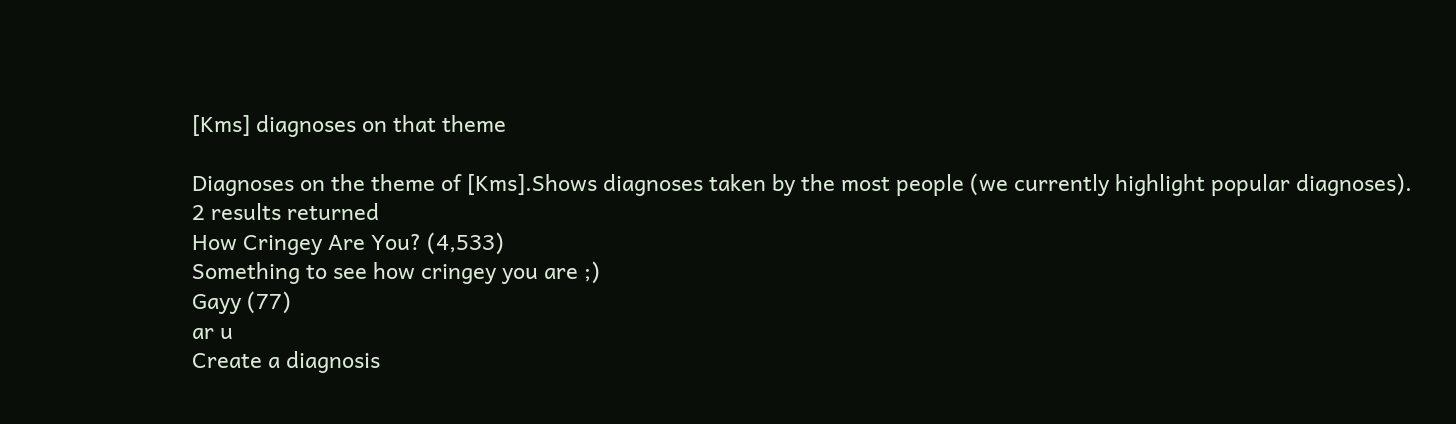[Kms] diagnoses on that theme

Diagnoses on the theme of [Kms].Shows diagnoses taken by the most people (we currently highlight popular diagnoses).
2 results returned
How Cringey Are You? (4,533)
Something to see how cringey you are ;)
Gayy (77)
ar u
Create a diagnosis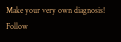Make your very own diagnosis!
Follow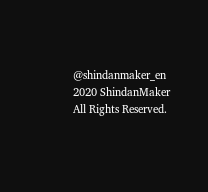@shindanmaker_en
2020 ShindanMaker All Rights Reserved.